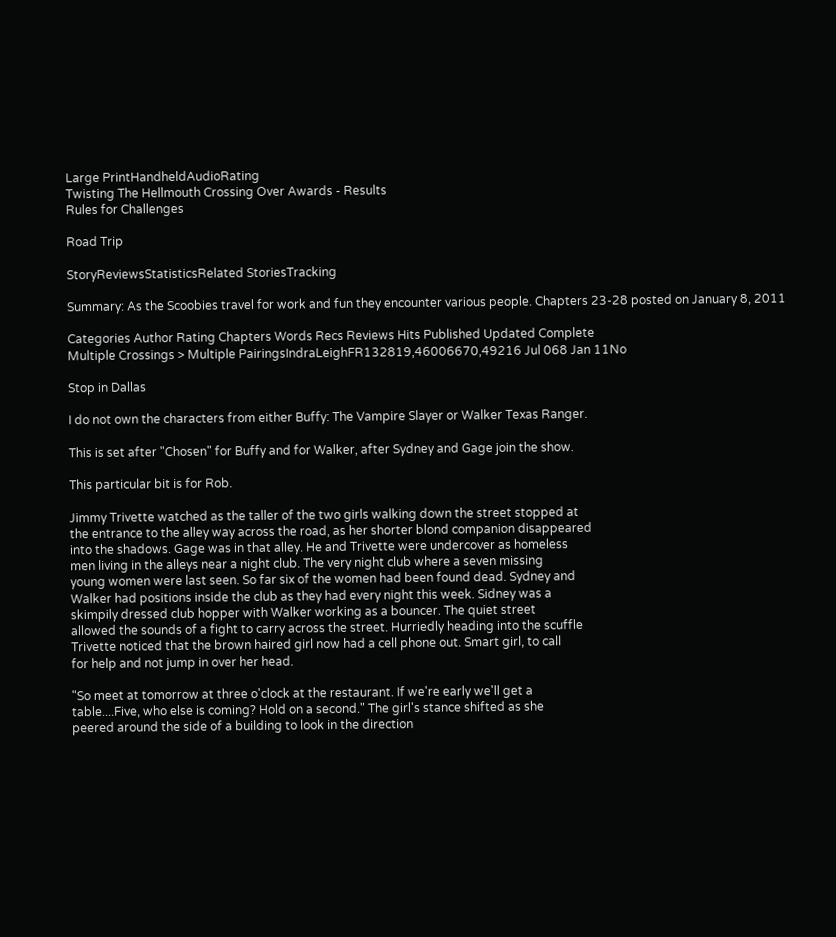Large PrintHandheldAudioRating
Twisting The Hellmouth Crossing Over Awards - Results
Rules for Challenges

Road Trip

StoryReviewsStatisticsRelated StoriesTracking

Summary: As the Scoobies travel for work and fun they encounter various people. Chapters 23-28 posted on January 8, 2011

Categories Author Rating Chapters Words Recs Reviews Hits Published Updated Complete
Multiple Crossings > Multiple PairingsIndraLeighFR132819,46006670,49216 Jul 068 Jan 11No

Stop in Dallas

I do not own the characters from either Buffy: The Vampire Slayer or Walker Texas Ranger.

This is set after "Chosen" for Buffy and for Walker, after Sydney and Gage join the show.

This particular bit is for Rob.

Jimmy Trivette watched as the taller of the two girls walking down the street stopped at
the entrance to the alley way across the road, as her shorter blond companion disappeared
into the shadows. Gage was in that alley. He and Trivette were undercover as homeless
men living in the alleys near a night club. The very night club where a seven missing
young women were last seen. So far six of the women had been found dead. Sydney and
Walker had positions inside the club as they had every night this week. Sidney was a
skimpily dressed club hopper with Walker working as a bouncer. The quiet street
allowed the sounds of a fight to carry across the street. Hurriedly heading into the scuffle
Trivette noticed that the brown haired girl now had a cell phone out. Smart girl, to call
for help and not jump in over her head.

"So meet at tomorrow at three o'clock at the restaurant. If we're early we'll get a
table....Five, who else is coming? Hold on a second." The girl's stance shifted as she
peered around the side of a building to look in the direction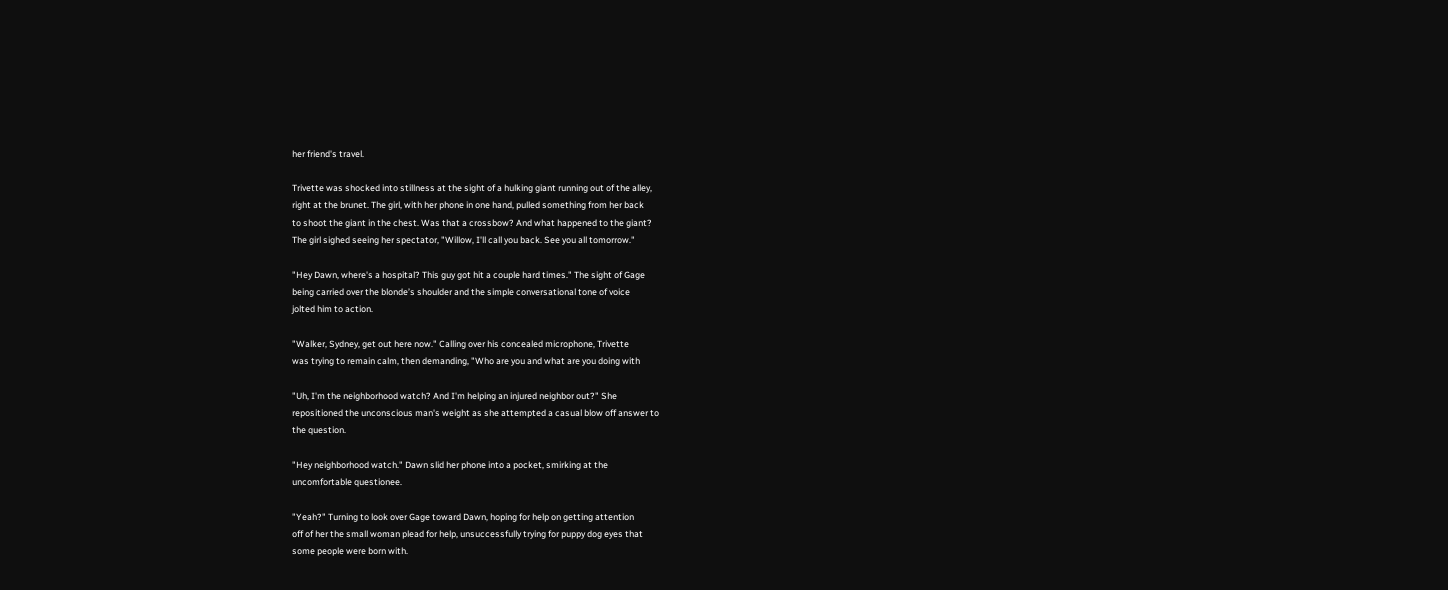her friend's travel.

Trivette was shocked into stillness at the sight of a hulking giant running out of the alley,
right at the brunet. The girl, with her phone in one hand, pulled something from her back
to shoot the giant in the chest. Was that a crossbow? And what happened to the giant?
The girl sighed seeing her spectator, "Willow, I'll call you back. See you all tomorrow."

"Hey Dawn, where's a hospital? This guy got hit a couple hard times." The sight of Gage
being carried over the blonde’s shoulder and the simple conversational tone of voice
jolted him to action.

"Walker, Sydney, get out here now." Calling over his concealed microphone, Trivette
was trying to remain calm, then demanding, "Who are you and what are you doing with

"Uh, I'm the neighborhood watch? And I'm helping an injured neighbor out?" She
repositioned the unconscious man's weight as she attempted a casual blow off answer to
the question.

"Hey neighborhood watch." Dawn slid her phone into a pocket, smirking at the
uncomfortable questionee.

"Yeah?" Turning to look over Gage toward Dawn, hoping for help on getting attention
off of her the small woman plead for help, unsuccessfully trying for puppy dog eyes that
some people were born with.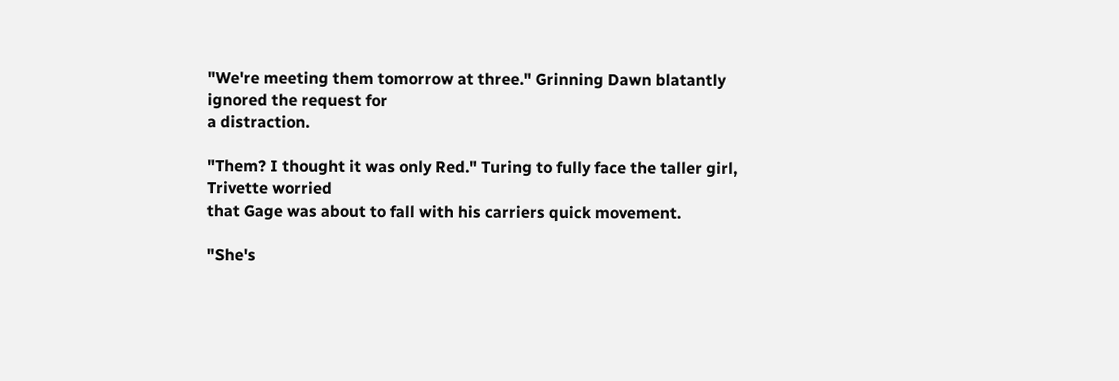"We're meeting them tomorrow at three." Grinning Dawn blatantly ignored the request for
a distraction.

"Them? I thought it was only Red." Turing to fully face the taller girl, Trivette worried
that Gage was about to fall with his carriers quick movement.

"She's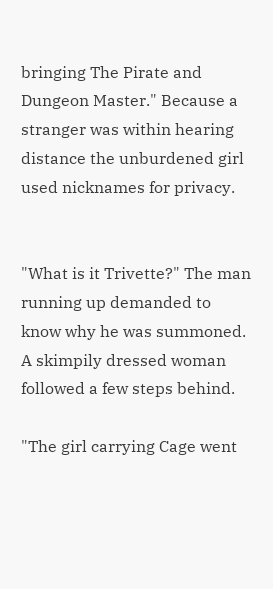bringing The Pirate and Dungeon Master." Because a stranger was within hearing
distance the unburdened girl used nicknames for privacy.


"What is it Trivette?" The man running up demanded to know why he was summoned.
A skimpily dressed woman followed a few steps behind.

"The girl carrying Cage went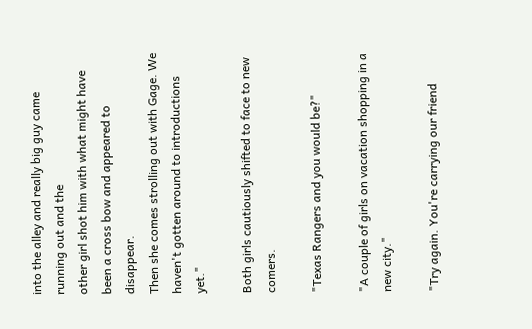into the alley and really big guy came running out and the
other girl shot him with what might have been a cross bow and appeared to disappear.
Then she comes strolling out with Gage. We haven't gotten around to introductions yet."

Both girls cautiously shifted to face to new comers.

"Texas Rangers and you would be?"

"A couple of girls on vacation shopping in a new city."

"Try again. You're carrying our friend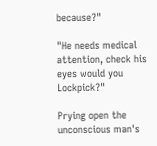because?"

"He needs medical attention, check his eyes would you Lockpick?"

Prying open the unconscious man's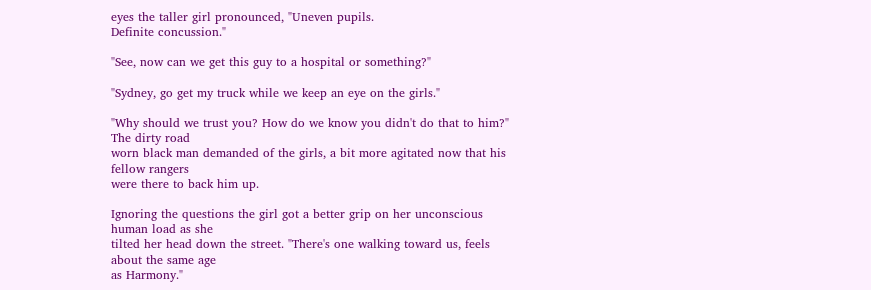eyes the taller girl pronounced, "Uneven pupils.
Definite concussion."

"See, now can we get this guy to a hospital or something?"

"Sydney, go get my truck while we keep an eye on the girls."

"Why should we trust you? How do we know you didn't do that to him?" The dirty road
worn black man demanded of the girls, a bit more agitated now that his fellow rangers
were there to back him up.

Ignoring the questions the girl got a better grip on her unconscious human load as she
tilted her head down the street. "There's one walking toward us, feels about the same age
as Harmony."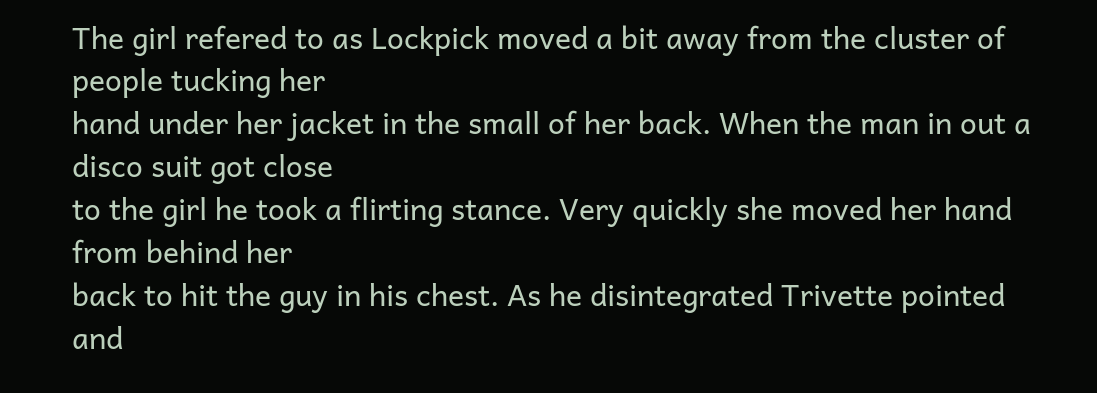The girl refered to as Lockpick moved a bit away from the cluster of people tucking her
hand under her jacket in the small of her back. When the man in out a disco suit got close
to the girl he took a flirting stance. Very quickly she moved her hand from behind her
back to hit the guy in his chest. As he disintegrated Trivette pointed and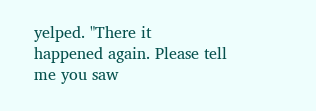yelped. "There it
happened again. Please tell me you saw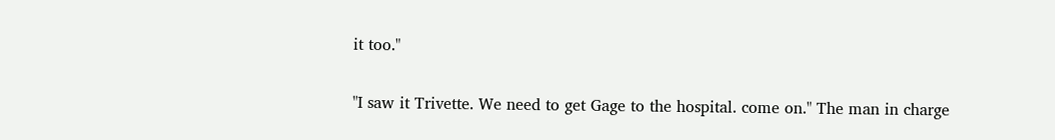it too."

"I saw it Trivette. We need to get Gage to the hospital. come on." The man in charge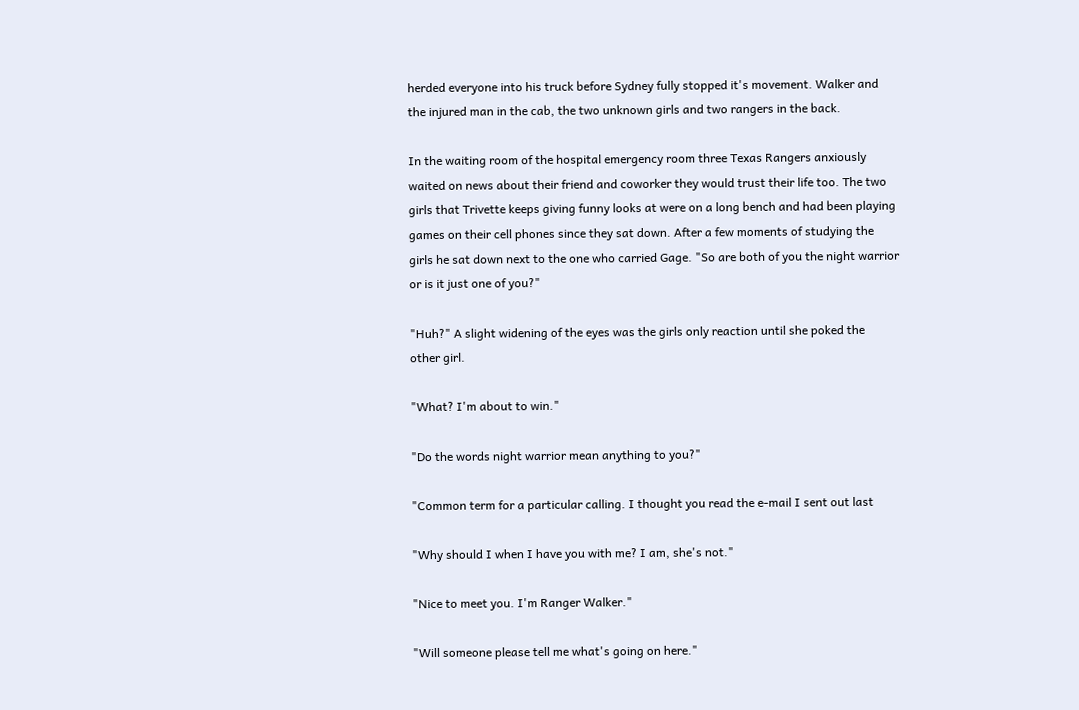herded everyone into his truck before Sydney fully stopped it's movement. Walker and
the injured man in the cab, the two unknown girls and two rangers in the back.

In the waiting room of the hospital emergency room three Texas Rangers anxiously
waited on news about their friend and coworker they would trust their life too. The two
girls that Trivette keeps giving funny looks at were on a long bench and had been playing
games on their cell phones since they sat down. After a few moments of studying the
girls he sat down next to the one who carried Gage. "So are both of you the night warrior
or is it just one of you?"

"Huh?" A slight widening of the eyes was the girls only reaction until she poked the
other girl.

"What? I'm about to win."

"Do the words night warrior mean anything to you?"

"Common term for a particular calling. I thought you read the e-mail I sent out last

"Why should I when I have you with me? I am, she's not."

"Nice to meet you. I'm Ranger Walker."

"Will someone please tell me what's going on here."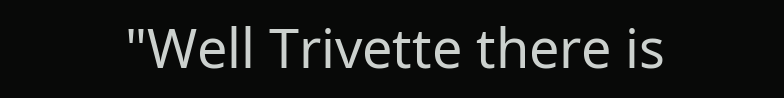"Well Trivette there is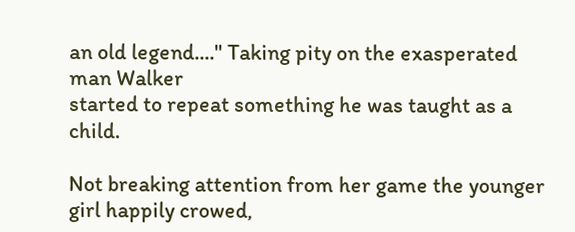an old legend...." Taking pity on the exasperated man Walker
started to repeat something he was taught as a child.

Not breaking attention from her game the younger girl happily crowed,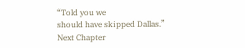“Told you we
should have skipped Dallas.”
Next Chapter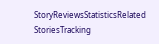StoryReviewsStatisticsRelated StoriesTracking